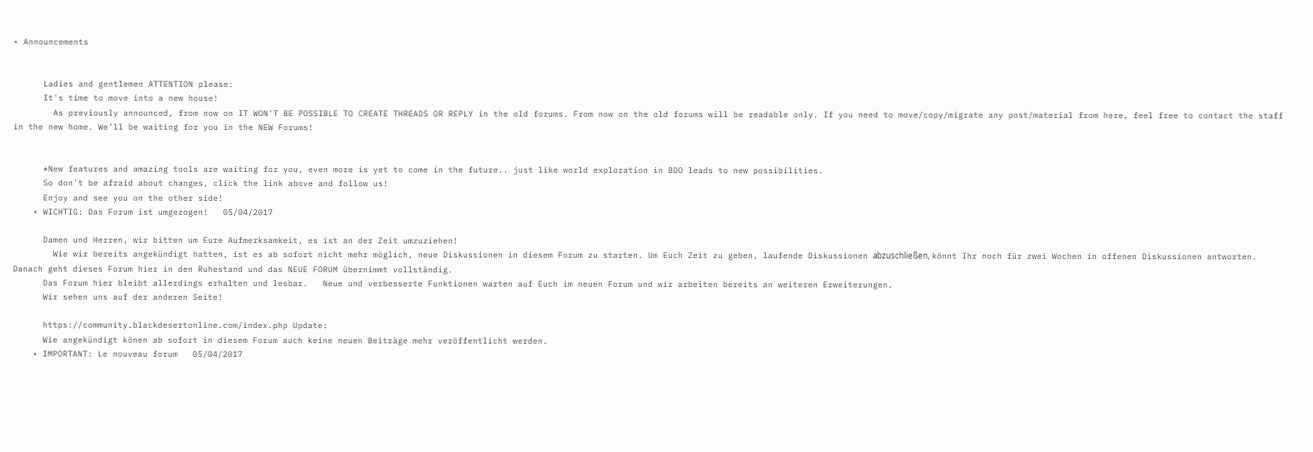• Announcements


      Ladies and gentlemen ATTENTION please:
      It's time to move into a new house!
        As previously announced, from now on IT WON'T BE POSSIBLE TO CREATE THREADS OR REPLY in the old forums. From now on the old forums will be readable only. If you need to move/copy/migrate any post/material from here, feel free to contact the staff in the new home. We’ll be waiting for you in the NEW Forums!


      *New features and amazing tools are waiting for you, even more is yet to come in the future.. just like world exploration in BDO leads to new possibilities.
      So don't be afraid about changes, click the link above and follow us!
      Enjoy and see you on the other side!
    • WICHTIG: Das Forum ist umgezogen!   05/04/2017

      Damen und Herren, wir bitten um Eure Aufmerksamkeit, es ist an der Zeit umzuziehen!
        Wie wir bereits angekündigt hatten, ist es ab sofort nicht mehr möglich, neue Diskussionen in diesem Forum zu starten. Um Euch Zeit zu geben, laufende Diskussionen abzuschließen, könnt Ihr noch für zwei Wochen in offenen Diskussionen antworten. Danach geht dieses Forum hier in den Ruhestand und das NEUE FORUM übernimmt vollständig.
      Das Forum hier bleibt allerdings erhalten und lesbar.   Neue und verbesserte Funktionen warten auf Euch im neuen Forum und wir arbeiten bereits an weiteren Erweiterungen.
      Wir sehen uns auf der anderen Seite!

      https://community.blackdesertonline.com/index.php Update:
      Wie angekündigt könen ab sofort in diesem Forum auch keine neuen Beiträge mehr veröffentlicht werden.
    • IMPORTANT: Le nouveau forum   05/04/2017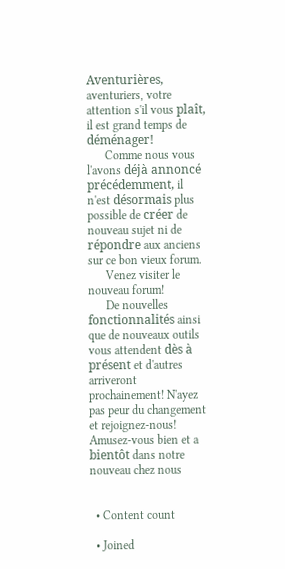Aventurières, aventuriers, votre attention s'il vous plaît, il est grand temps de déménager!
      Comme nous vous l'avons déjà annoncé précédemment, il n'est désormais plus possible de créer de nouveau sujet ni de répondre aux anciens sur ce bon vieux forum.
      Venez visiter le nouveau forum!
      De nouvelles fonctionnalités ainsi que de nouveaux outils vous attendent dès à présent et d'autres arriveront prochainement! N'ayez pas peur du changement et rejoignez-nous! Amusez-vous bien et a bientôt dans notre nouveau chez nous


  • Content count

  • Joined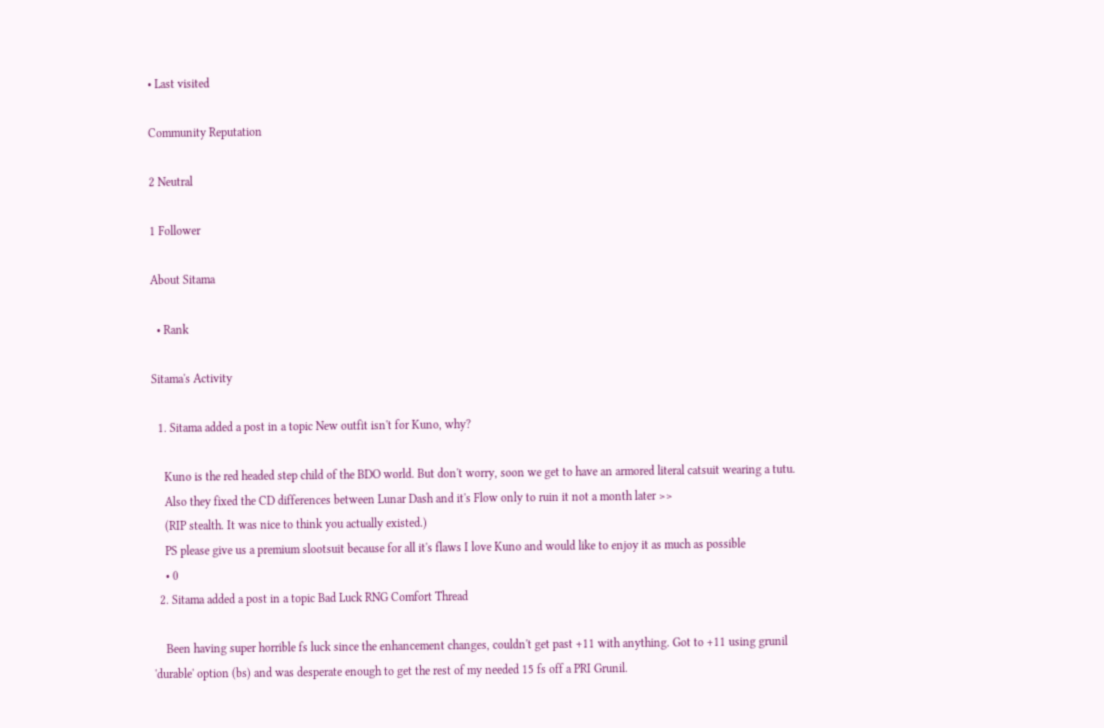• Last visited

Community Reputation

2 Neutral

1 Follower

About Sitama

  • Rank

Sitama's Activity

  1. Sitama added a post in a topic New outfit isn't for Kuno, why?

    Kuno is the red headed step child of the BDO world. But don't worry, soon we get to have an armored literal catsuit wearing a tutu.
    Also they fixed the CD differences between Lunar Dash and it's Flow only to ruin it not a month later >>
    (RIP stealth. It was nice to think you actually existed.)
    PS please give us a premium slootsuit because for all it's flaws I love Kuno and would like to enjoy it as much as possible
    • 0
  2. Sitama added a post in a topic Bad Luck RNG Comfort Thread

    Been having super horrible fs luck since the enhancement changes, couldn't get past +11 with anything. Got to +11 using grunil 'durable' option (bs) and was desperate enough to get the rest of my needed 15 fs off a PRI Grunil.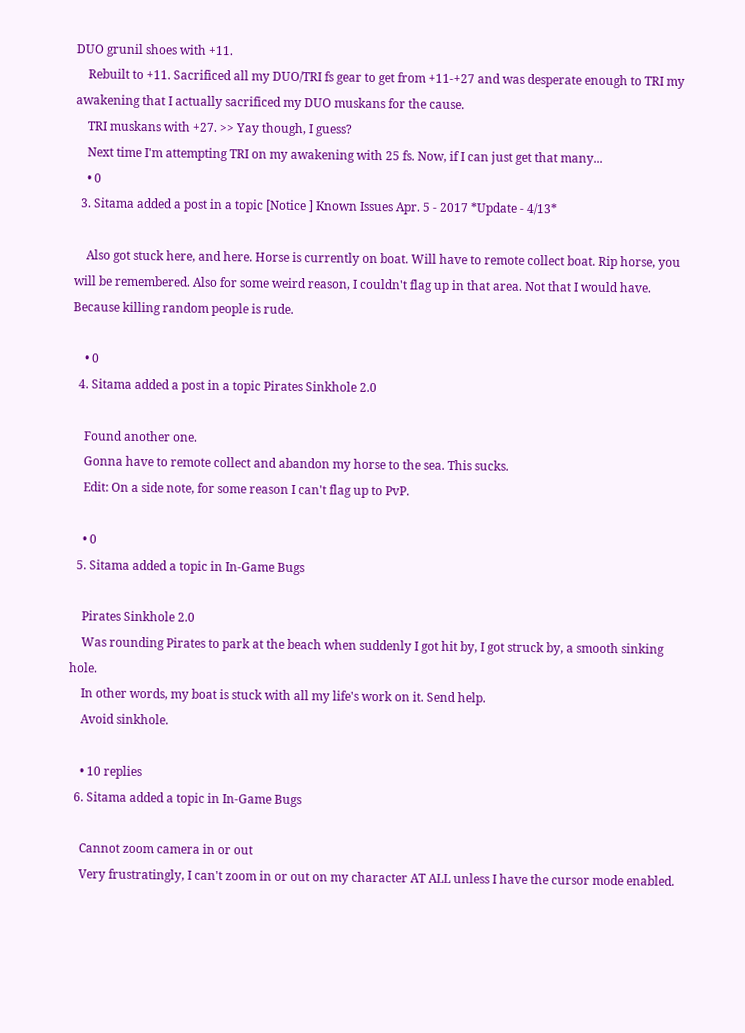DUO grunil shoes with +11.
    Rebuilt to +11. Sacrificed all my DUO/TRI fs gear to get from +11-+27 and was desperate enough to TRI my awakening that I actually sacrificed my DUO muskans for the cause.
    TRI muskans with +27. >> Yay though, I guess?
    Next time I'm attempting TRI on my awakening with 25 fs. Now, if I can just get that many...
    • 0
  3. Sitama added a post in a topic [Notice ] Known Issues Apr. 5 - 2017 *Update - 4/13*

    Also got stuck here, and here. Horse is currently on boat. Will have to remote collect boat. Rip horse, you will be remembered. Also for some weird reason, I couldn't flag up in that area. Not that I would have. Because killing random people is rude.

    • 0
  4. Sitama added a post in a topic Pirates Sinkhole 2.0

    Found another one.
    Gonna have to remote collect and abandon my horse to the sea. This sucks.
    Edit: On a side note, for some reason I can't flag up to PvP.

    • 0
  5. Sitama added a topic in In-Game Bugs

    Pirates Sinkhole 2.0
    Was rounding Pirates to park at the beach when suddenly I got hit by, I got struck by, a smooth sinking hole.
    In other words, my boat is stuck with all my life's work on it. Send help.
    Avoid sinkhole.

    • 10 replies
  6. Sitama added a topic in In-Game Bugs

    Cannot zoom camera in or out
    Very frustratingly, I can't zoom in or out on my character AT ALL unless I have the cursor mode enabled.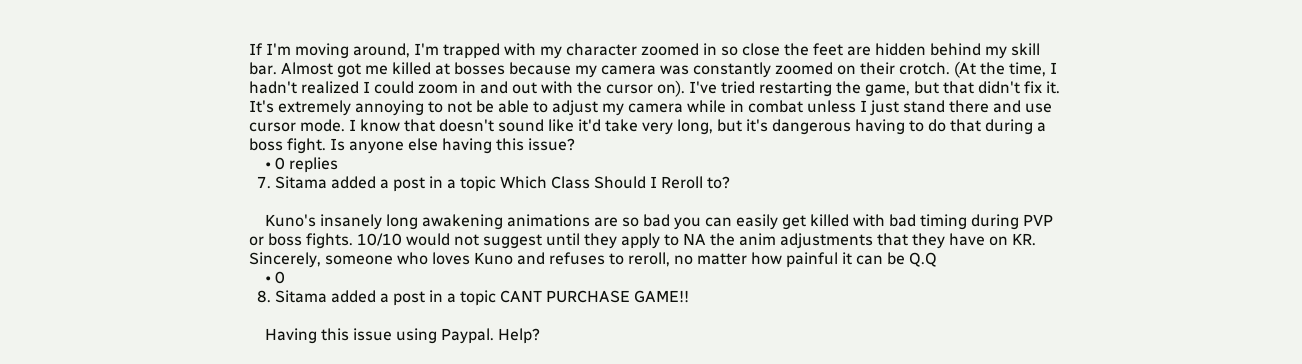If I'm moving around, I'm trapped with my character zoomed in so close the feet are hidden behind my skill bar. Almost got me killed at bosses because my camera was constantly zoomed on their crotch. (At the time, I hadn't realized I could zoom in and out with the cursor on). I've tried restarting the game, but that didn't fix it. It's extremely annoying to not be able to adjust my camera while in combat unless I just stand there and use cursor mode. I know that doesn't sound like it'd take very long, but it's dangerous having to do that during a boss fight. Is anyone else having this issue?
    • 0 replies
  7. Sitama added a post in a topic Which Class Should I Reroll to?

    Kuno's insanely long awakening animations are so bad you can easily get killed with bad timing during PVP or boss fights. 10/10 would not suggest until they apply to NA the anim adjustments that they have on KR. Sincerely, someone who loves Kuno and refuses to reroll, no matter how painful it can be Q.Q
    • 0
  8. Sitama added a post in a topic CANT PURCHASE GAME!!

    Having this issue using Paypal. Help?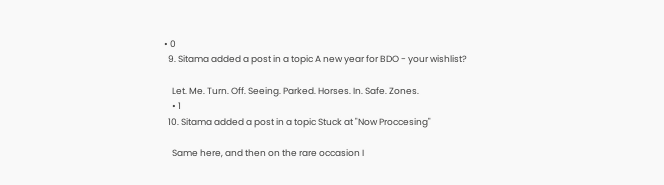• 0
  9. Sitama added a post in a topic A new year for BDO - your wishlist?

    Let. Me. Turn. Off. Seeing. Parked. Horses. In. Safe. Zones.
    • 1
  10. Sitama added a post in a topic Stuck at "Now Proccesing"

    Same here, and then on the rare occasion I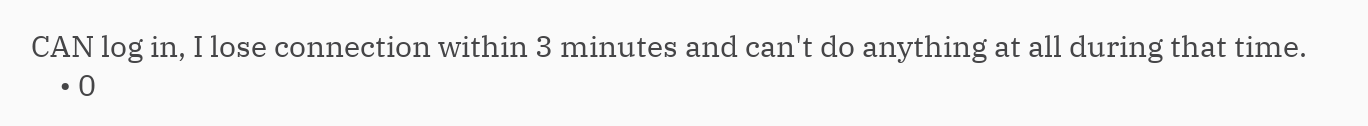CAN log in, I lose connection within 3 minutes and can't do anything at all during that time.
    • 0